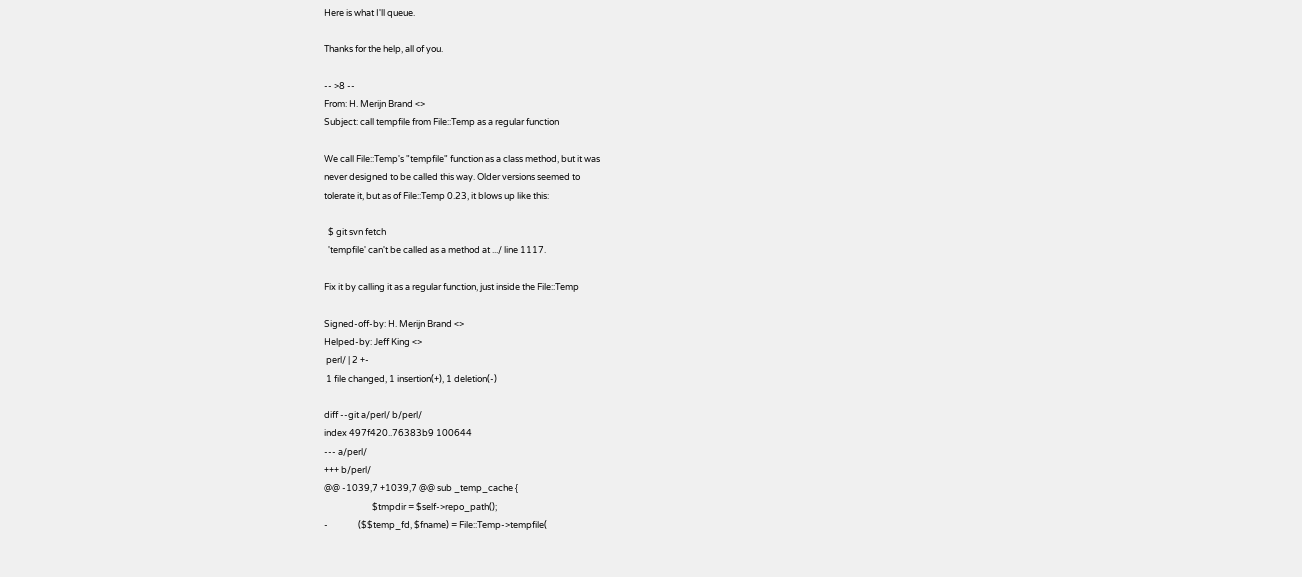Here is what I'll queue.

Thanks for the help, all of you.

-- >8 --
From: H. Merijn Brand <>
Subject: call tempfile from File::Temp as a regular function

We call File::Temp's "tempfile" function as a class method, but it was
never designed to be called this way. Older versions seemed to
tolerate it, but as of File::Temp 0.23, it blows up like this:

  $ git svn fetch
  'tempfile' can't be called as a method at .../ line 1117.

Fix it by calling it as a regular function, just inside the File::Temp

Signed-off-by: H. Merijn Brand <>
Helped-by: Jeff King <>
 perl/ | 2 +-
 1 file changed, 1 insertion(+), 1 deletion(-)

diff --git a/perl/ b/perl/
index 497f420..76383b9 100644
--- a/perl/
+++ b/perl/
@@ -1039,7 +1039,7 @@ sub _temp_cache {
                        $tmpdir = $self->repo_path();
-               ($$temp_fd, $fname) = File::Temp->tempfile(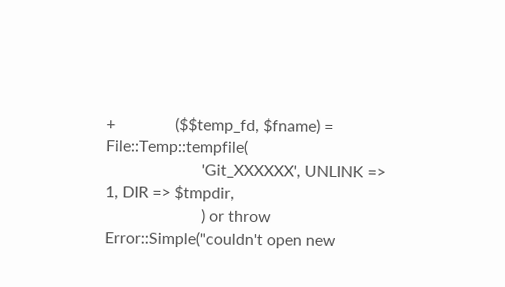+               ($$temp_fd, $fname) = File::Temp::tempfile(
                        'Git_XXXXXX', UNLINK => 1, DIR => $tmpdir,
                        ) or throw Error::Simple("couldn't open new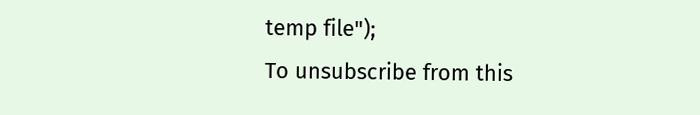temp file");
To unsubscribe from this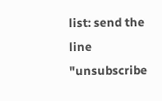list: send the line "unsubscribe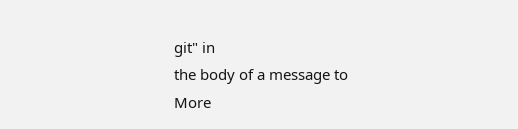git" in
the body of a message to
More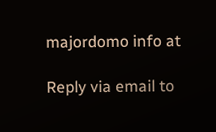majordomo info at

Reply via email to